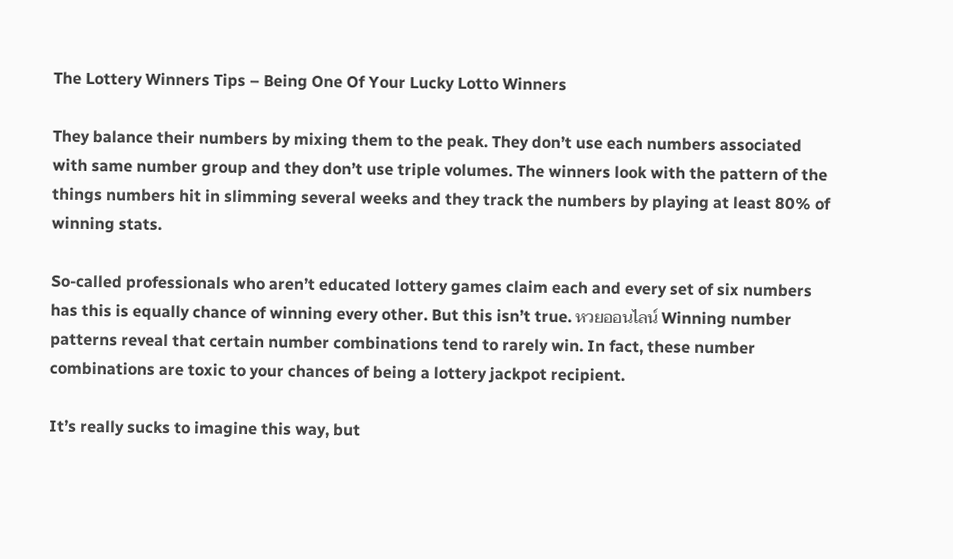The Lottery Winners Tips – Being One Of Your Lucky Lotto Winners

They balance their numbers by mixing them to the peak. They don’t use each numbers associated with same number group and they don’t use triple volumes. The winners look with the pattern of the things numbers hit in slimming several weeks and they track the numbers by playing at least 80% of winning stats.

So-called professionals who aren’t educated lottery games claim each and every set of six numbers has this is equally chance of winning every other. But this isn’t true. หวยออนไลน์ Winning number patterns reveal that certain number combinations tend to rarely win. In fact, these number combinations are toxic to your chances of being a lottery jackpot recipient.

It’s really sucks to imagine this way, but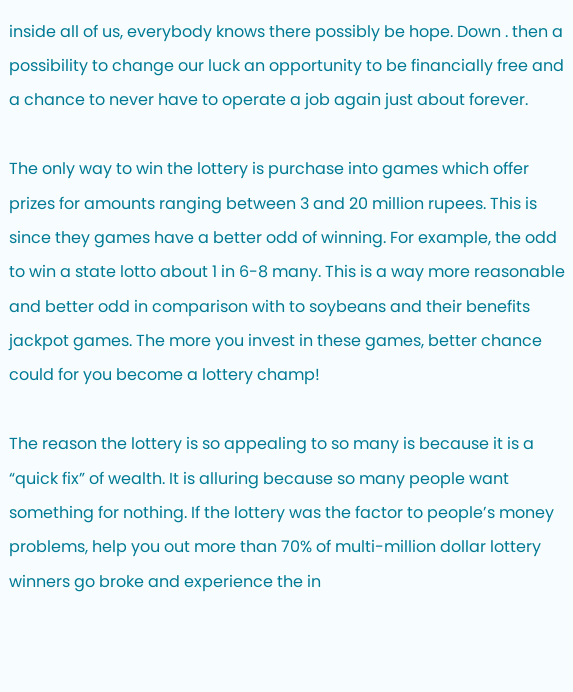inside all of us, everybody knows there possibly be hope. Down . then a possibility to change our luck an opportunity to be financially free and a chance to never have to operate a job again just about forever.

The only way to win the lottery is purchase into games which offer prizes for amounts ranging between 3 and 20 million rupees. This is since they games have a better odd of winning. For example, the odd to win a state lotto about 1 in 6-8 many. This is a way more reasonable and better odd in comparison with to soybeans and their benefits jackpot games. The more you invest in these games, better chance could for you become a lottery champ!

The reason the lottery is so appealing to so many is because it is a “quick fix” of wealth. It is alluring because so many people want something for nothing. If the lottery was the factor to people’s money problems, help you out more than 70% of multi-million dollar lottery winners go broke and experience the in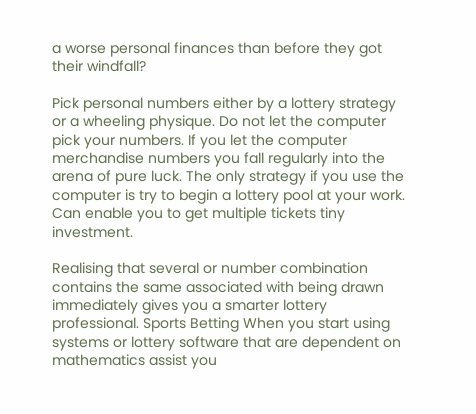a worse personal finances than before they got their windfall?

Pick personal numbers either by a lottery strategy or a wheeling physique. Do not let the computer pick your numbers. If you let the computer merchandise numbers you fall regularly into the arena of pure luck. The only strategy if you use the computer is try to begin a lottery pool at your work. Can enable you to get multiple tickets tiny investment.

Realising that several or number combination contains the same associated with being drawn immediately gives you a smarter lottery professional. Sports Betting When you start using systems or lottery software that are dependent on mathematics assist you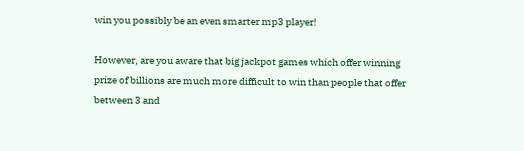win you possibly be an even smarter mp3 player!

However, are you aware that big jackpot games which offer winning prize of billions are much more difficult to win than people that offer between 3 and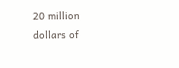20 million dollars of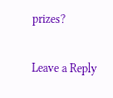prizes?

Leave a Reply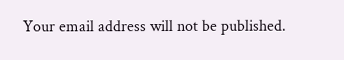Your email address will not be published.